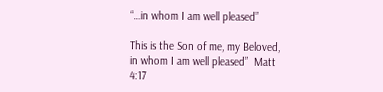“…in whom I am well pleased”

This is the Son of me, my Beloved, in whom I am well pleased”  Matt 4:17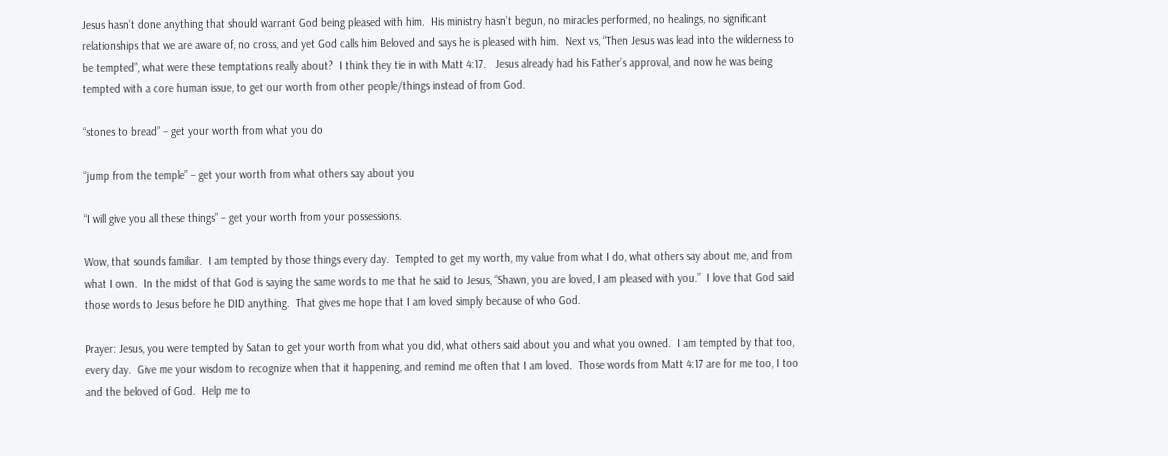Jesus hasn’t done anything that should warrant God being pleased with him.  His ministry hasn’t begun, no miracles performed, no healings, no significant relationships that we are aware of, no cross, and yet God calls him Beloved and says he is pleased with him.  Next vs, “Then Jesus was lead into the wilderness to be tempted”, what were these temptations really about?  I think they tie in with Matt 4:17.   Jesus already had his Father’s approval, and now he was being tempted with a core human issue, to get our worth from other people/things instead of from God.

“stones to bread” – get your worth from what you do

“jump from the temple” – get your worth from what others say about you

“I will give you all these things” – get your worth from your possessions.

Wow, that sounds familiar.  I am tempted by those things every day.  Tempted to get my worth, my value from what I do, what others say about me, and from what I own.  In the midst of that God is saying the same words to me that he said to Jesus, “Shawn, you are loved, I am pleased with you.”  I love that God said those words to Jesus before he DID anything.  That gives me hope that I am loved simply because of who God.

Prayer: Jesus, you were tempted by Satan to get your worth from what you did, what others said about you and what you owned.  I am tempted by that too, every day.  Give me your wisdom to recognize when that it happening, and remind me often that I am loved.  Those words from Matt 4:17 are for me too, I too and the beloved of God.  Help me to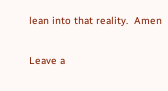lean into that reality.  Amen

Leave a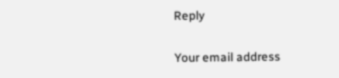Reply

Your email address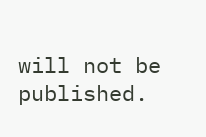will not be published.